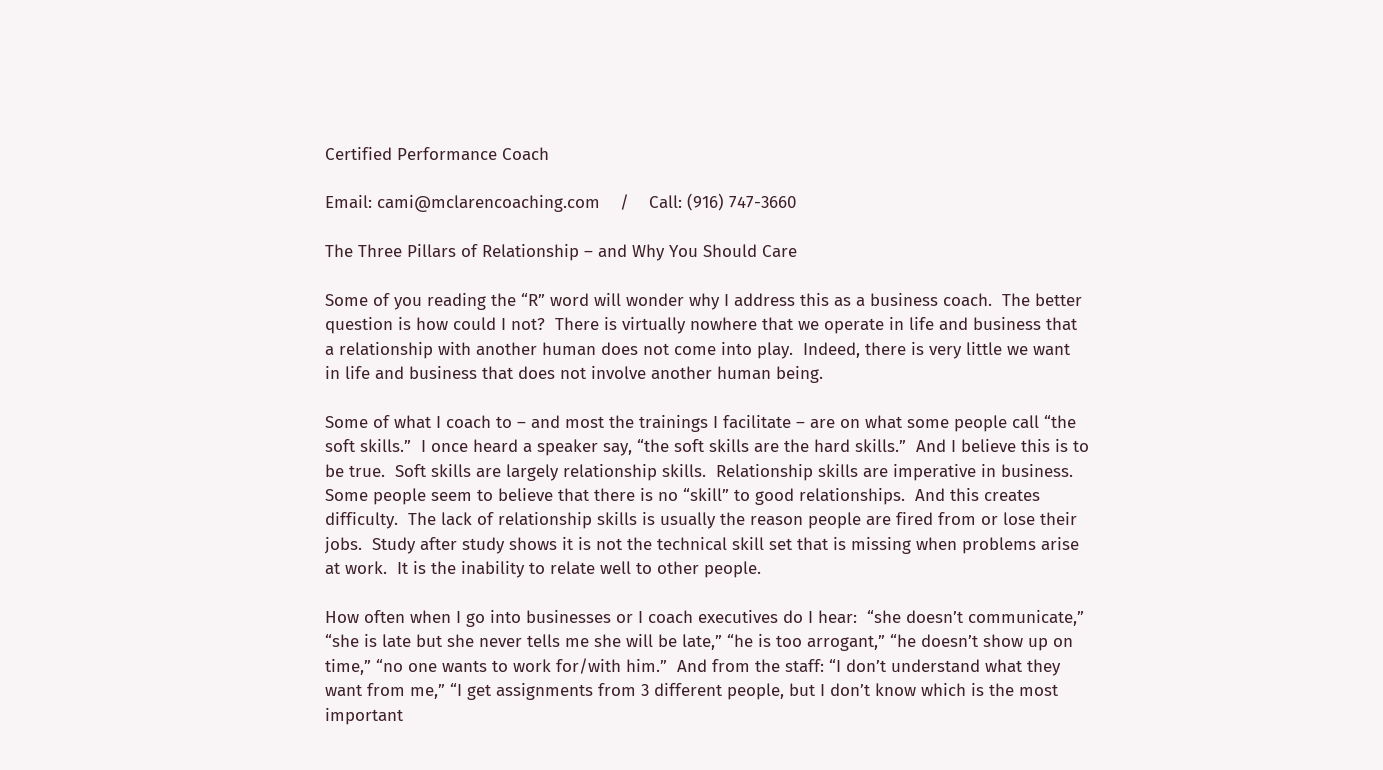Certified Performance Coach

Email: cami@mclarencoaching.com    /    Call: (916) 747-3660

The Three Pillars of Relationship – and Why You Should Care

Some of you reading the “R” word will wonder why I address this as a business coach.  The better question is how could I not?  There is virtually nowhere that we operate in life and business that a relationship with another human does not come into play.  Indeed, there is very little we want in life and business that does not involve another human being.

Some of what I coach to – and most the trainings I facilitate – are on what some people call “the soft skills.”  I once heard a speaker say, “the soft skills are the hard skills.”  And I believe this is to be true.  Soft skills are largely relationship skills.  Relationship skills are imperative in business.  Some people seem to believe that there is no “skill” to good relationships.  And this creates difficulty.  The lack of relationship skills is usually the reason people are fired from or lose their jobs.  Study after study shows it is not the technical skill set that is missing when problems arise at work.  It is the inability to relate well to other people.

How often when I go into businesses or I coach executives do I hear:  “she doesn’t communicate,” “she is late but she never tells me she will be late,” “he is too arrogant,” “he doesn’t show up on time,” “no one wants to work for/with him.”  And from the staff: “I don’t understand what they want from me,” “I get assignments from 3 different people, but I don’t know which is the most important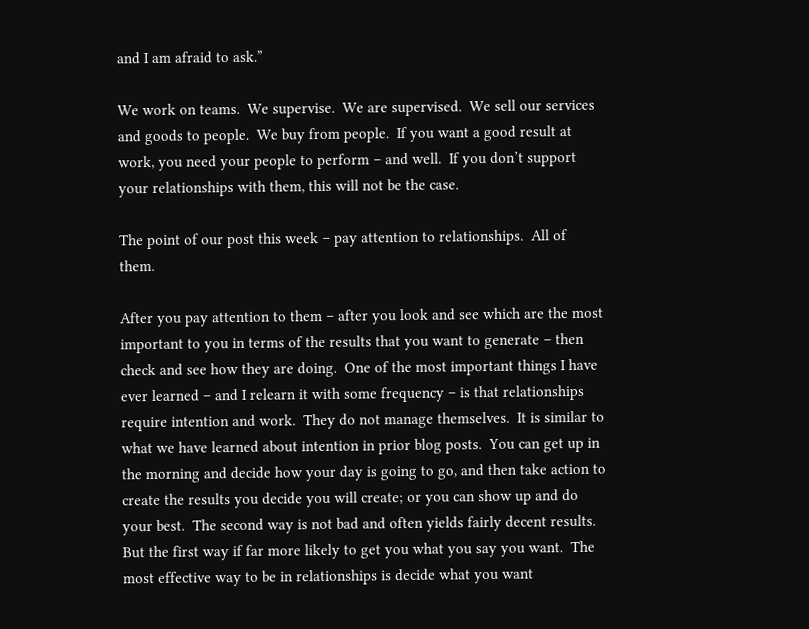and I am afraid to ask.”

We work on teams.  We supervise.  We are supervised.  We sell our services and goods to people.  We buy from people.  If you want a good result at work, you need your people to perform – and well.  If you don’t support your relationships with them, this will not be the case.

The point of our post this week – pay attention to relationships.  All of them.

After you pay attention to them – after you look and see which are the most important to you in terms of the results that you want to generate – then check and see how they are doing.  One of the most important things I have ever learned – and I relearn it with some frequency – is that relationships require intention and work.  They do not manage themselves.  It is similar to what we have learned about intention in prior blog posts.  You can get up in the morning and decide how your day is going to go, and then take action to create the results you decide you will create; or you can show up and do your best.  The second way is not bad and often yields fairly decent results.  But the first way if far more likely to get you what you say you want.  The most effective way to be in relationships is decide what you want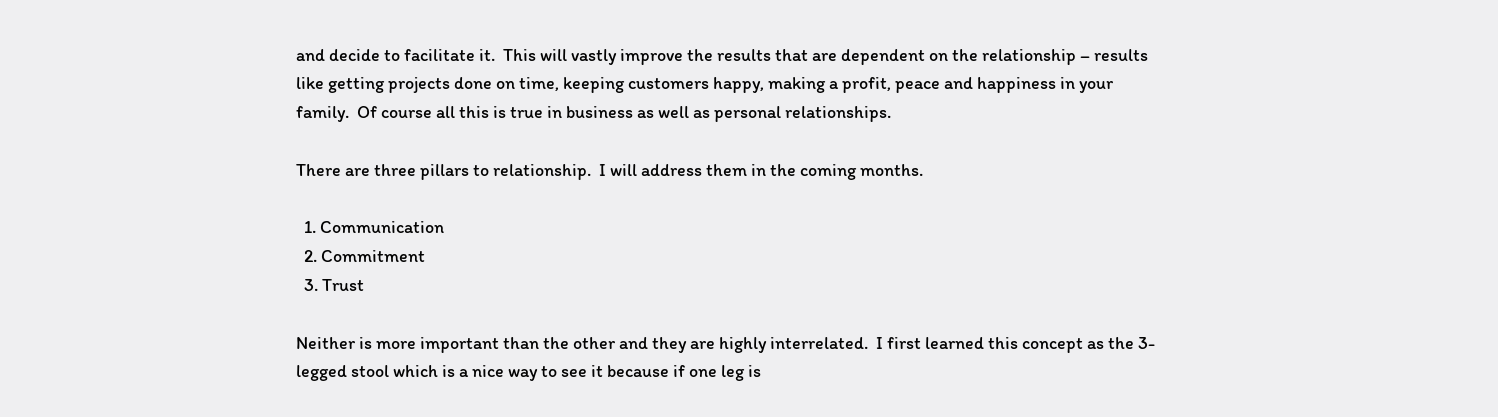and decide to facilitate it.  This will vastly improve the results that are dependent on the relationship – results like getting projects done on time, keeping customers happy, making a profit, peace and happiness in your family.  Of course all this is true in business as well as personal relationships.

There are three pillars to relationship.  I will address them in the coming months.

  1. Communication
  2. Commitment
  3. Trust

Neither is more important than the other and they are highly interrelated.  I first learned this concept as the 3-legged stool which is a nice way to see it because if one leg is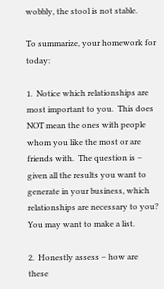wobbly, the stool is not stable.

To summarize, your homework for today:

1.  Notice which relationships are most important to you.  This does NOT mean the ones with people whom you like the most or are friends with.  The question is – given all the results you want to generate in your business, which relationships are necessary to you?  You may want to make a list.

2.  Honestly assess – how are these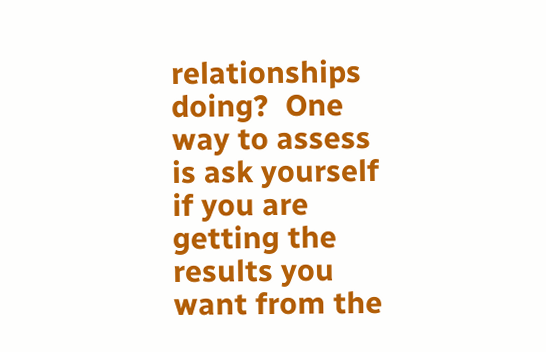relationships doing?  One way to assess is ask yourself if you are getting the results you want from the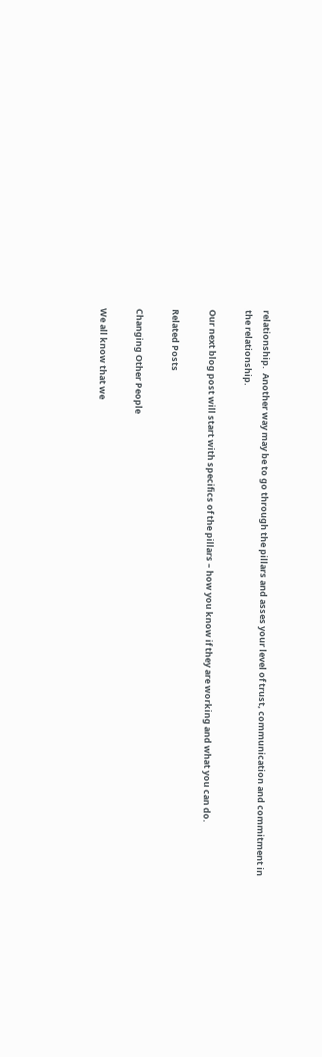relationship.  Another way may be to go through the pillars and asses your level of trust, communication and commitment in the relationship.

Our next blog post will start with specifics of the pillars – how you know if they are working and what you can do.

Related Posts

Changing Other People

We all know that we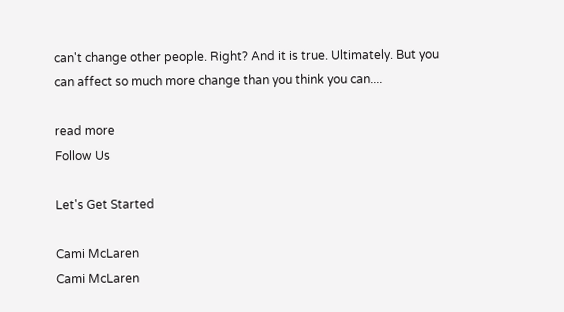can't change other people. Right? And it is true. Ultimately. But you can affect so much more change than you think you can....

read more
Follow Us

Let's Get Started

Cami McLaren
Cami McLaren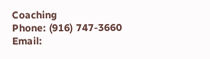Coaching
Phone: (916) 747-3660
Email: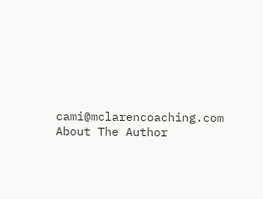cami@mclarencoaching.com
About The Author